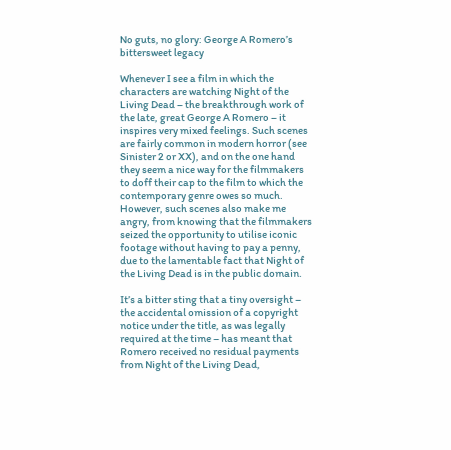No guts, no glory: George A Romero’s bittersweet legacy

Whenever I see a film in which the characters are watching Night of the Living Dead – the breakthrough work of the late, great George A Romero – it inspires very mixed feelings. Such scenes are fairly common in modern horror (see Sinister 2 or XX), and on the one hand they seem a nice way for the filmmakers to doff their cap to the film to which the contemporary genre owes so much. However, such scenes also make me angry, from knowing that the filmmakers seized the opportunity to utilise iconic footage without having to pay a penny, due to the lamentable fact that Night of the Living Dead is in the public domain.

It’s a bitter sting that a tiny oversight – the accidental omission of a copyright notice under the title, as was legally required at the time – has meant that Romero received no residual payments from Night of the Living Dead,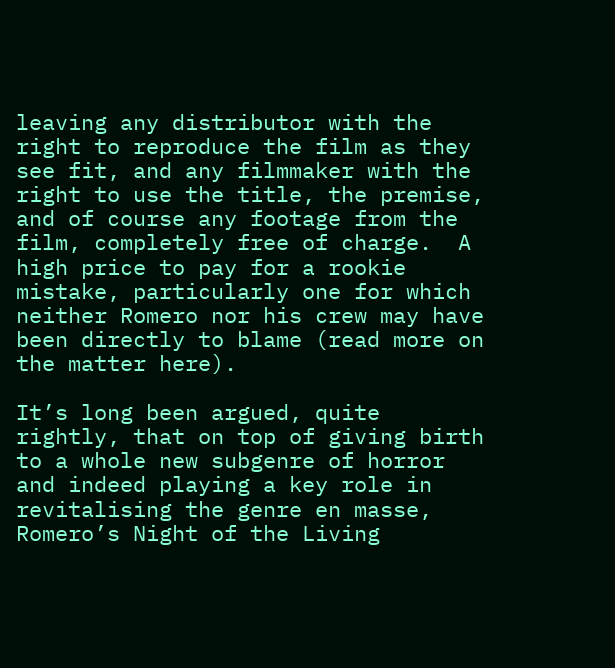leaving any distributor with the right to reproduce the film as they see fit, and any filmmaker with the right to use the title, the premise, and of course any footage from the film, completely free of charge.  A high price to pay for a rookie mistake, particularly one for which neither Romero nor his crew may have been directly to blame (read more on the matter here).

It’s long been argued, quite rightly, that on top of giving birth to a whole new subgenre of horror and indeed playing a key role in revitalising the genre en masse, Romero’s Night of the Living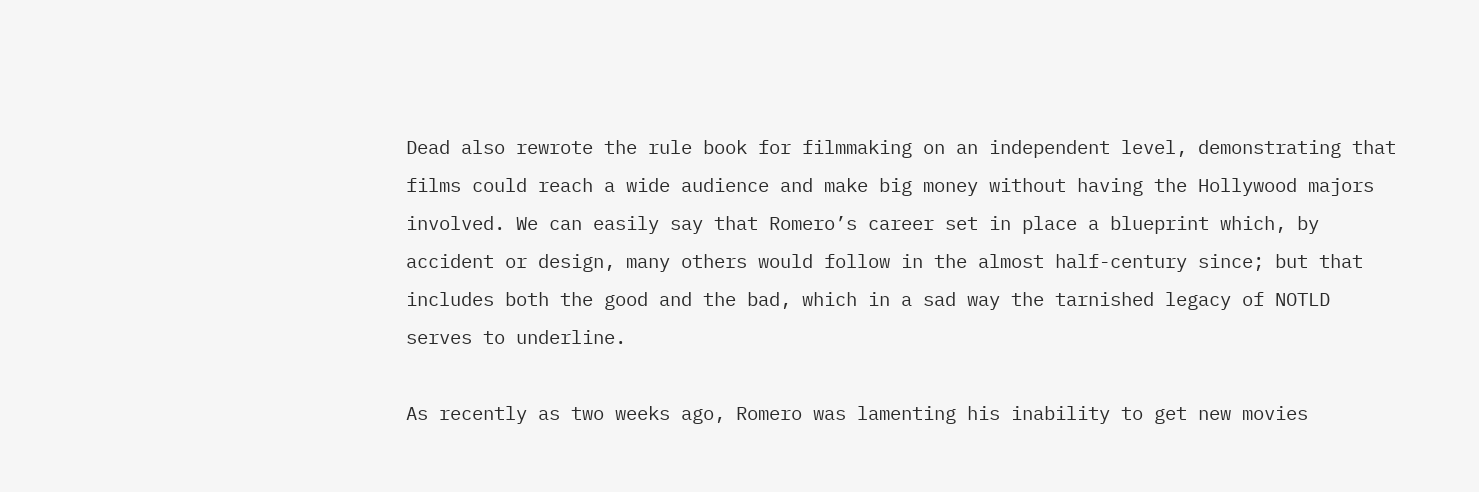Dead also rewrote the rule book for filmmaking on an independent level, demonstrating that films could reach a wide audience and make big money without having the Hollywood majors involved. We can easily say that Romero’s career set in place a blueprint which, by accident or design, many others would follow in the almost half-century since; but that includes both the good and the bad, which in a sad way the tarnished legacy of NOTLD serves to underline.

As recently as two weeks ago, Romero was lamenting his inability to get new movies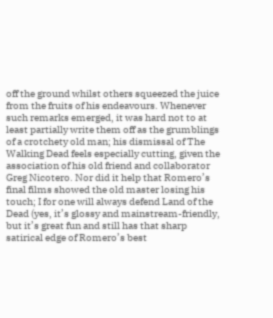off the ground whilst others squeezed the juice from the fruits of his endeavours. Whenever such remarks emerged, it was hard not to at least partially write them off as the grumblings of a crotchety old man; his dismissal of The Walking Dead feels especially cutting, given the association of his old friend and collaborator Greg Nicotero. Nor did it help that Romero’s final films showed the old master losing his touch; I for one will always defend Land of the Dead (yes, it’s glossy and mainstream-friendly, but it’s great fun and still has that sharp satirical edge of Romero’s best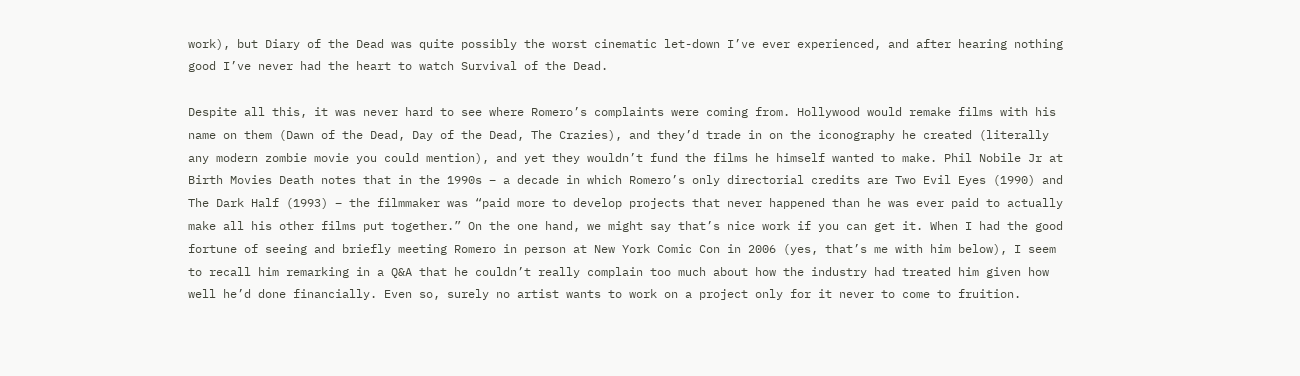work), but Diary of the Dead was quite possibly the worst cinematic let-down I’ve ever experienced, and after hearing nothing good I’ve never had the heart to watch Survival of the Dead.

Despite all this, it was never hard to see where Romero’s complaints were coming from. Hollywood would remake films with his name on them (Dawn of the Dead, Day of the Dead, The Crazies), and they’d trade in on the iconography he created (literally any modern zombie movie you could mention), and yet they wouldn’t fund the films he himself wanted to make. Phil Nobile Jr at Birth Movies Death notes that in the 1990s – a decade in which Romero’s only directorial credits are Two Evil Eyes (1990) and The Dark Half (1993) – the filmmaker was “paid more to develop projects that never happened than he was ever paid to actually make all his other films put together.” On the one hand, we might say that’s nice work if you can get it. When I had the good fortune of seeing and briefly meeting Romero in person at New York Comic Con in 2006 (yes, that’s me with him below), I seem to recall him remarking in a Q&A that he couldn’t really complain too much about how the industry had treated him given how well he’d done financially. Even so, surely no artist wants to work on a project only for it never to come to fruition.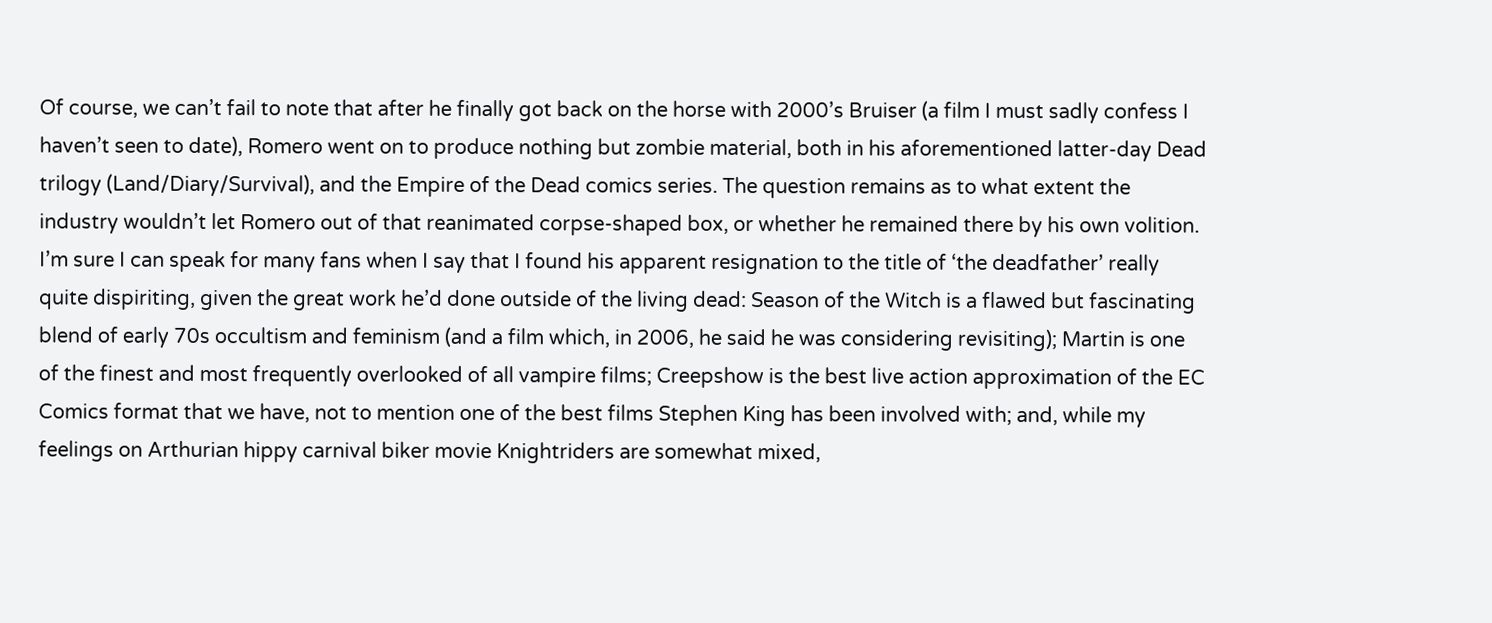Of course, we can’t fail to note that after he finally got back on the horse with 2000’s Bruiser (a film I must sadly confess I haven’t seen to date), Romero went on to produce nothing but zombie material, both in his aforementioned latter-day Dead trilogy (Land/Diary/Survival), and the Empire of the Dead comics series. The question remains as to what extent the industry wouldn’t let Romero out of that reanimated corpse-shaped box, or whether he remained there by his own volition. I’m sure I can speak for many fans when I say that I found his apparent resignation to the title of ‘the deadfather’ really quite dispiriting, given the great work he’d done outside of the living dead: Season of the Witch is a flawed but fascinating blend of early 70s occultism and feminism (and a film which, in 2006, he said he was considering revisiting); Martin is one of the finest and most frequently overlooked of all vampire films; Creepshow is the best live action approximation of the EC Comics format that we have, not to mention one of the best films Stephen King has been involved with; and, while my feelings on Arthurian hippy carnival biker movie Knightriders are somewhat mixed,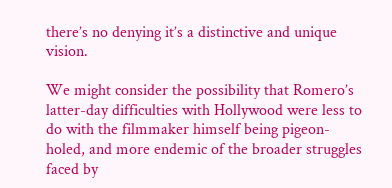there’s no denying it’s a distinctive and unique vision.

We might consider the possibility that Romero’s latter-day difficulties with Hollywood were less to do with the filmmaker himself being pigeon-holed, and more endemic of the broader struggles faced by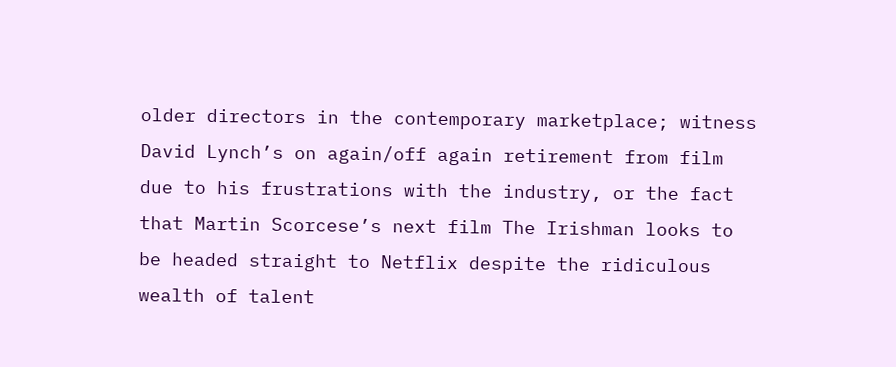older directors in the contemporary marketplace; witness David Lynch’s on again/off again retirement from film due to his frustrations with the industry, or the fact that Martin Scorcese’s next film The Irishman looks to be headed straight to Netflix despite the ridiculous wealth of talent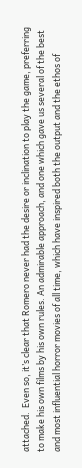attached.  Even so, it’s clear that Romero never had the desire or inclination to play the game, preferring to make his own films by his own rules. An admirable approach, and one which gave us several of the best and most influential horror movies of all time, which have inspired both the output and the ethos of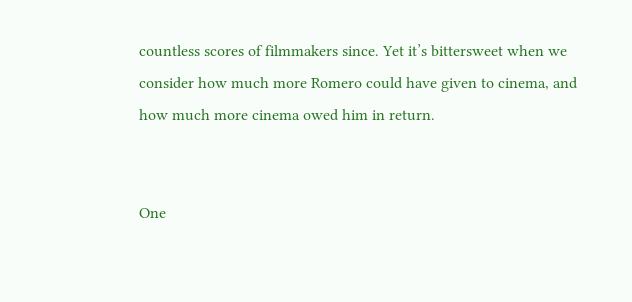countless scores of filmmakers since. Yet it’s bittersweet when we consider how much more Romero could have given to cinema, and how much more cinema owed him in return.


One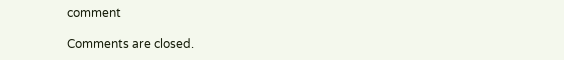comment

Comments are closed.